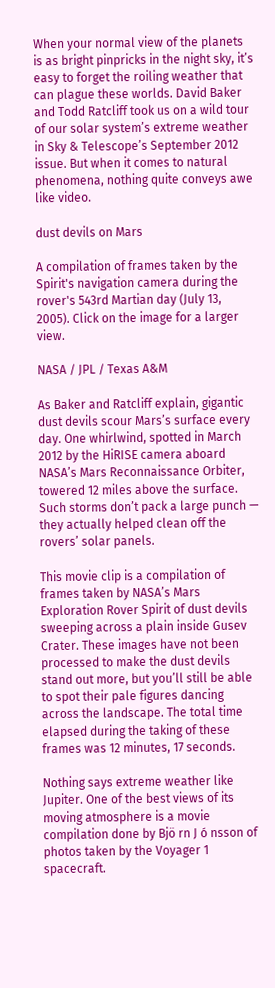When your normal view of the planets is as bright pinpricks in the night sky, it’s easy to forget the roiling weather that can plague these worlds. David Baker and Todd Ratcliff took us on a wild tour of our solar system’s extreme weather in Sky & Telescope’s September 2012 issue. But when it comes to natural phenomena, nothing quite conveys awe like video.

dust devils on Mars

A compilation of frames taken by the Spirit's navigation camera during the rover's 543rd Martian day (July 13, 2005). Click on the image for a larger view.

NASA / JPL / Texas A&M

As Baker and Ratcliff explain, gigantic dust devils scour Mars’s surface every day. One whirlwind, spotted in March 2012 by the HiRISE camera aboard NASA’s Mars Reconnaissance Orbiter, towered 12 miles above the surface. Such storms don’t pack a large punch — they actually helped clean off the rovers’ solar panels.

This movie clip is a compilation of frames taken by NASA’s Mars Exploration Rover Spirit of dust devils sweeping across a plain inside Gusev Crater. These images have not been processed to make the dust devils stand out more, but you’ll still be able to spot their pale figures dancing across the landscape. The total time elapsed during the taking of these frames was 12 minutes, 17 seconds.

Nothing says extreme weather like Jupiter. One of the best views of its moving atmosphere is a movie compilation done by Bjö rn J ó nsson of photos taken by the Voyager 1 spacecraft.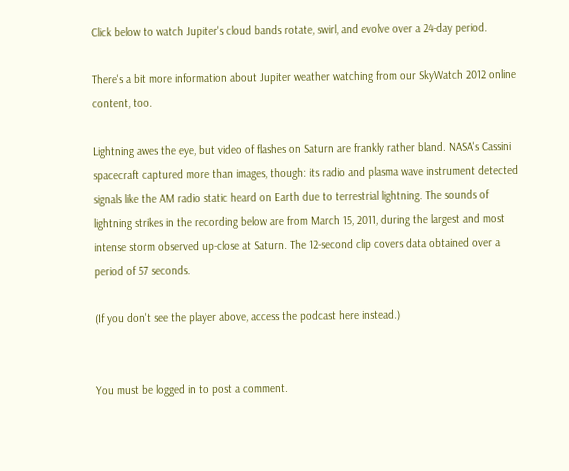Click below to watch Jupiter's cloud bands rotate, swirl, and evolve over a 24-day period.

There's a bit more information about Jupiter weather watching from our SkyWatch 2012 online content, too.

Lightning awes the eye, but video of flashes on Saturn are frankly rather bland. NASA's Cassini spacecraft captured more than images, though: its radio and plasma wave instrument detected signals like the AM radio static heard on Earth due to terrestrial lightning. The sounds of lightning strikes in the recording below are from March 15, 2011, during the largest and most intense storm observed up-close at Saturn. The 12-second clip covers data obtained over a period of 57 seconds.

(If you don't see the player above, access the podcast here instead.)


You must be logged in to post a comment.